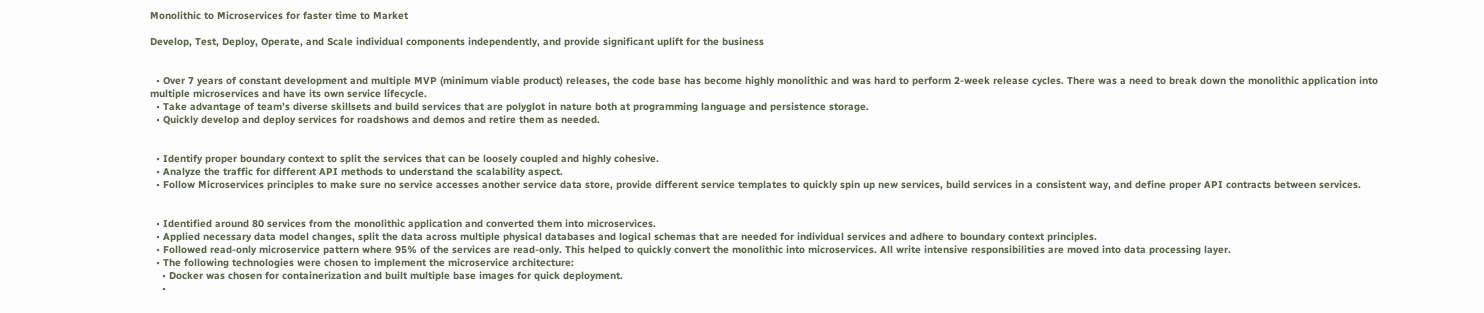Monolithic to Microservices for faster time to Market

Develop, Test, Deploy, Operate, and Scale individual components independently, and provide significant uplift for the business


  • Over 7 years of constant development and multiple MVP (minimum viable product) releases, the code base has become highly monolithic and was hard to perform 2-week release cycles. There was a need to break down the monolithic application into multiple microservices and have its own service lifecycle.
  • Take advantage of team’s diverse skillsets and build services that are polyglot in nature both at programming language and persistence storage.
  • Quickly develop and deploy services for roadshows and demos and retire them as needed.


  • Identify proper boundary context to split the services that can be loosely coupled and highly cohesive.
  • Analyze the traffic for different API methods to understand the scalability aspect.
  • Follow Microservices principles to make sure no service accesses another service data store, provide different service templates to quickly spin up new services, build services in a consistent way, and define proper API contracts between services.


  • Identified around 80 services from the monolithic application and converted them into microservices.
  • Applied necessary data model changes, split the data across multiple physical databases and logical schemas that are needed for individual services and adhere to boundary context principles.
  • Followed read-only microservice pattern where 95% of the services are read-only. This helped to quickly convert the monolithic into microservices. All write intensive responsibilities are moved into data processing layer.
  • The following technologies were chosen to implement the microservice architecture:
    • Docker was chosen for containerization and built multiple base images for quick deployment.
    •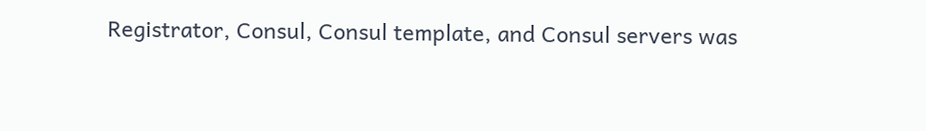Registrator, Consul, Consul template, and Consul servers was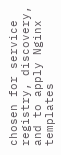chosen for service registry, discovery, and to apply Nginx templates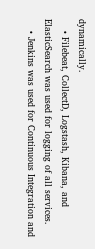dynamically.
    • Filebeat, CollectD, Logstash, Kibana, and ElasticSearch was used for logging of all services.
    • Jenkins was used for Continuous Integration and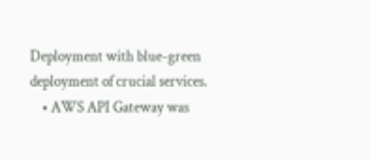Deployment with blue-green deployment of crucial services.
    • AWS API Gateway was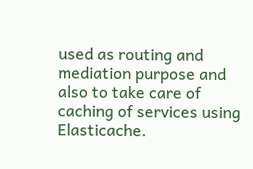used as routing and mediation purpose and also to take care of caching of services using Elasticache.